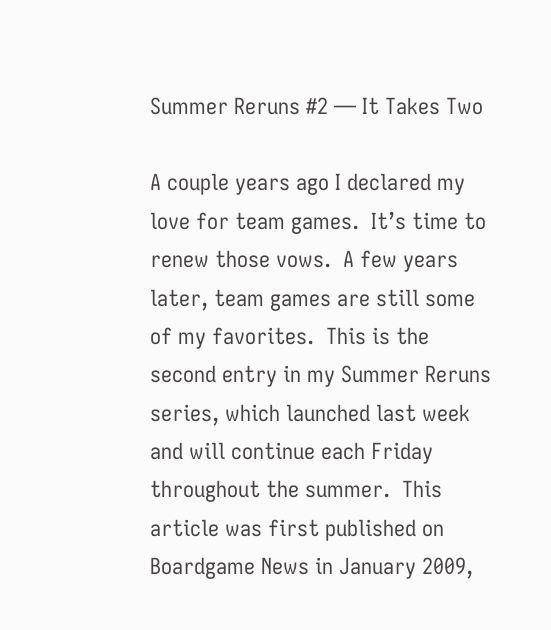Summer Reruns #2 — It Takes Two

A couple years ago I declared my love for team games.  It’s time to renew those vows.  A few years later, team games are still some of my favorites.  This is the second entry in my Summer Reruns series, which launched last week and will continue each Friday throughout the summer.  This article was first published on Boardgame News in January 2009,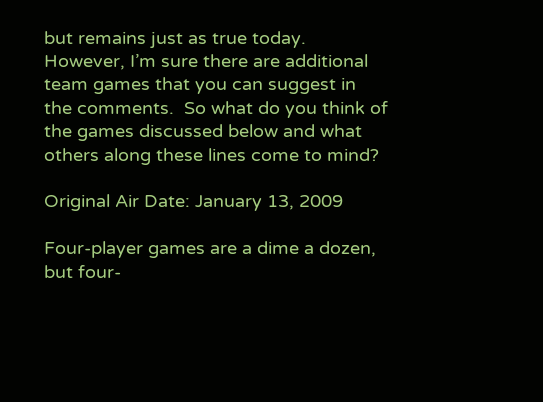but remains just as true today.  However, I’m sure there are additional team games that you can suggest in the comments.  So what do you think of the games discussed below and what others along these lines come to mind?

Original Air Date: January 13, 2009

Four-player games are a dime a dozen, but four-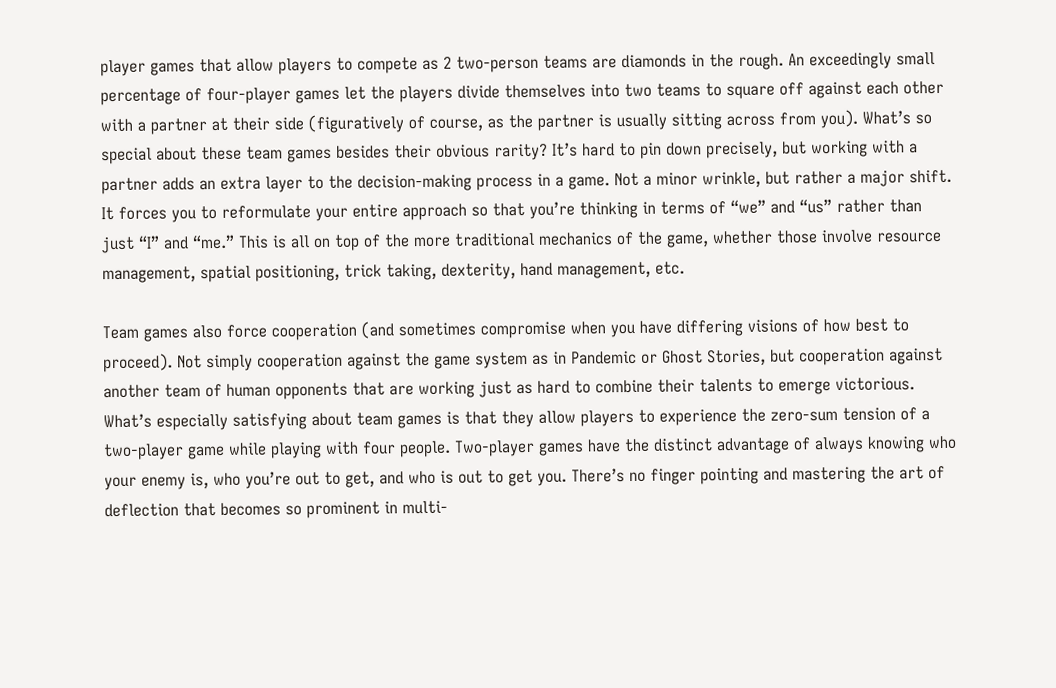player games that allow players to compete as 2 two-person teams are diamonds in the rough. An exceedingly small percentage of four-player games let the players divide themselves into two teams to square off against each other with a partner at their side (figuratively of course, as the partner is usually sitting across from you). What’s so special about these team games besides their obvious rarity? It’s hard to pin down precisely, but working with a partner adds an extra layer to the decision-making process in a game. Not a minor wrinkle, but rather a major shift. It forces you to reformulate your entire approach so that you’re thinking in terms of “we” and “us” rather than just “I” and “me.” This is all on top of the more traditional mechanics of the game, whether those involve resource management, spatial positioning, trick taking, dexterity, hand management, etc.

Team games also force cooperation (and sometimes compromise when you have differing visions of how best to proceed). Not simply cooperation against the game system as in Pandemic or Ghost Stories, but cooperation against another team of human opponents that are working just as hard to combine their talents to emerge victorious. What’s especially satisfying about team games is that they allow players to experience the zero-sum tension of a two-player game while playing with four people. Two-player games have the distinct advantage of always knowing who your enemy is, who you’re out to get, and who is out to get you. There’s no finger pointing and mastering the art of deflection that becomes so prominent in multi-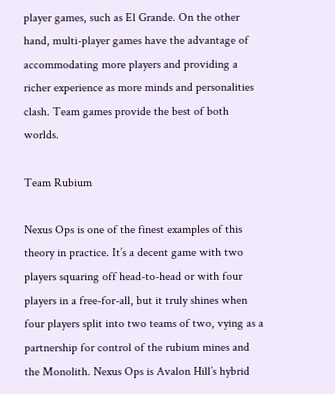player games, such as El Grande. On the other hand, multi-player games have the advantage of accommodating more players and providing a richer experience as more minds and personalities clash. Team games provide the best of both worlds.

Team Rubium

Nexus Ops is one of the finest examples of this theory in practice. It’s a decent game with two players squaring off head-to-head or with four players in a free-for-all, but it truly shines when four players split into two teams of two, vying as a partnership for control of the rubium mines and the Monolith. Nexus Ops is Avalon Hill’s hybrid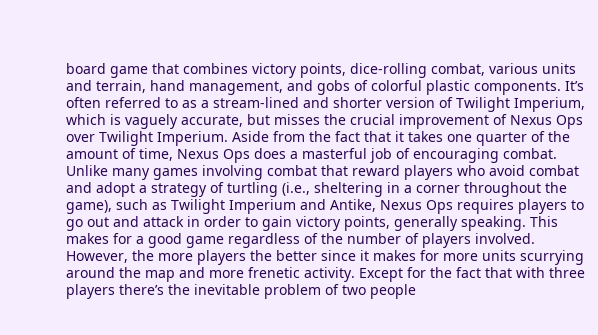board game that combines victory points, dice-rolling combat, various units and terrain, hand management, and gobs of colorful plastic components. It’s often referred to as a stream-lined and shorter version of Twilight Imperium, which is vaguely accurate, but misses the crucial improvement of Nexus Ops over Twilight Imperium. Aside from the fact that it takes one quarter of the amount of time, Nexus Ops does a masterful job of encouraging combat. Unlike many games involving combat that reward players who avoid combat and adopt a strategy of turtling (i.e., sheltering in a corner throughout the game), such as Twilight Imperium and Antike, Nexus Ops requires players to go out and attack in order to gain victory points, generally speaking. This makes for a good game regardless of the number of players involved. However, the more players the better since it makes for more units scurrying around the map and more frenetic activity. Except for the fact that with three players there’s the inevitable problem of two people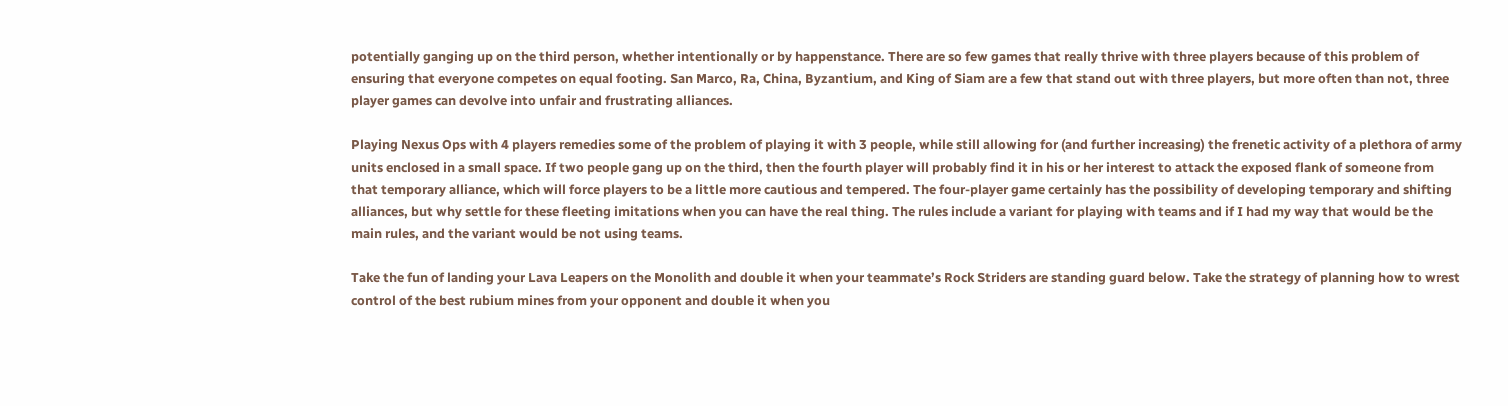potentially ganging up on the third person, whether intentionally or by happenstance. There are so few games that really thrive with three players because of this problem of ensuring that everyone competes on equal footing. San Marco, Ra, China, Byzantium, and King of Siam are a few that stand out with three players, but more often than not, three player games can devolve into unfair and frustrating alliances.

Playing Nexus Ops with 4 players remedies some of the problem of playing it with 3 people, while still allowing for (and further increasing) the frenetic activity of a plethora of army units enclosed in a small space. If two people gang up on the third, then the fourth player will probably find it in his or her interest to attack the exposed flank of someone from that temporary alliance, which will force players to be a little more cautious and tempered. The four-player game certainly has the possibility of developing temporary and shifting alliances, but why settle for these fleeting imitations when you can have the real thing. The rules include a variant for playing with teams and if I had my way that would be the main rules, and the variant would be not using teams.

Take the fun of landing your Lava Leapers on the Monolith and double it when your teammate’s Rock Striders are standing guard below. Take the strategy of planning how to wrest control of the best rubium mines from your opponent and double it when you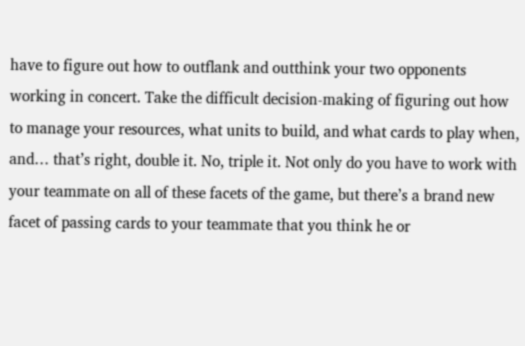have to figure out how to outflank and outthink your two opponents working in concert. Take the difficult decision-making of figuring out how to manage your resources, what units to build, and what cards to play when, and… that’s right, double it. No, triple it. Not only do you have to work with your teammate on all of these facets of the game, but there’s a brand new facet of passing cards to your teammate that you think he or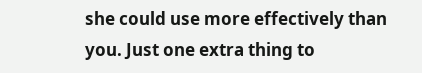she could use more effectively than you. Just one extra thing to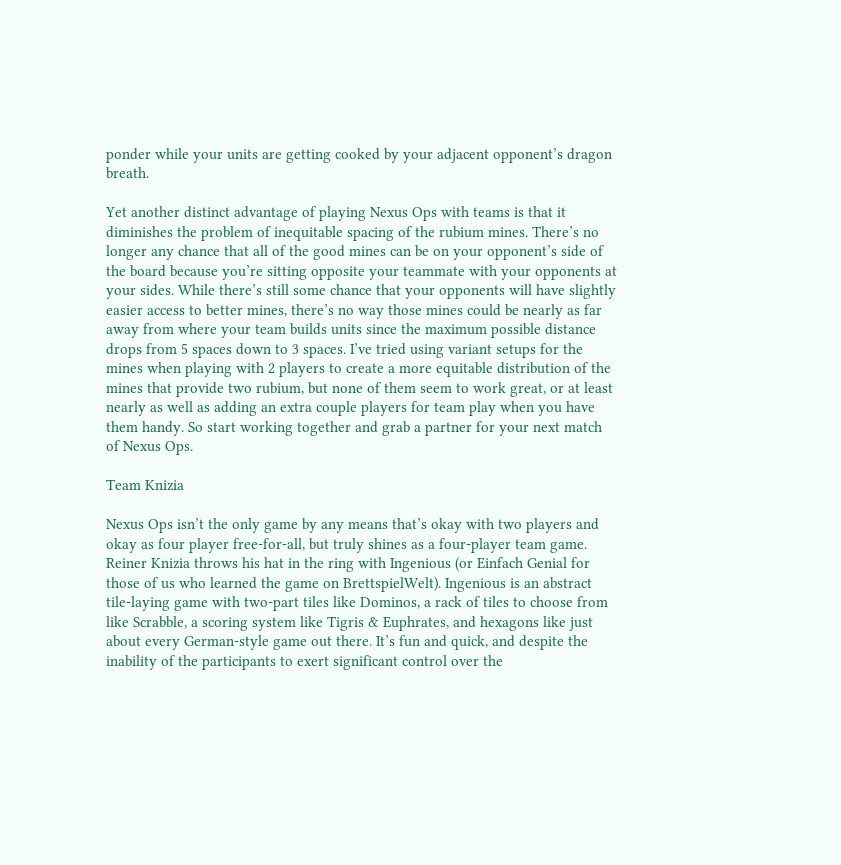ponder while your units are getting cooked by your adjacent opponent’s dragon breath.

Yet another distinct advantage of playing Nexus Ops with teams is that it diminishes the problem of inequitable spacing of the rubium mines. There’s no longer any chance that all of the good mines can be on your opponent’s side of the board because you’re sitting opposite your teammate with your opponents at your sides. While there’s still some chance that your opponents will have slightly easier access to better mines, there’s no way those mines could be nearly as far away from where your team builds units since the maximum possible distance drops from 5 spaces down to 3 spaces. I’ve tried using variant setups for the mines when playing with 2 players to create a more equitable distribution of the mines that provide two rubium, but none of them seem to work great, or at least nearly as well as adding an extra couple players for team play when you have them handy. So start working together and grab a partner for your next match of Nexus Ops.

Team Knizia

Nexus Ops isn’t the only game by any means that’s okay with two players and okay as four player free-for-all, but truly shines as a four-player team game. Reiner Knizia throws his hat in the ring with Ingenious (or Einfach Genial for those of us who learned the game on BrettspielWelt). Ingenious is an abstract tile-laying game with two-part tiles like Dominos, a rack of tiles to choose from like Scrabble, a scoring system like Tigris & Euphrates, and hexagons like just about every German-style game out there. It’s fun and quick, and despite the inability of the participants to exert significant control over the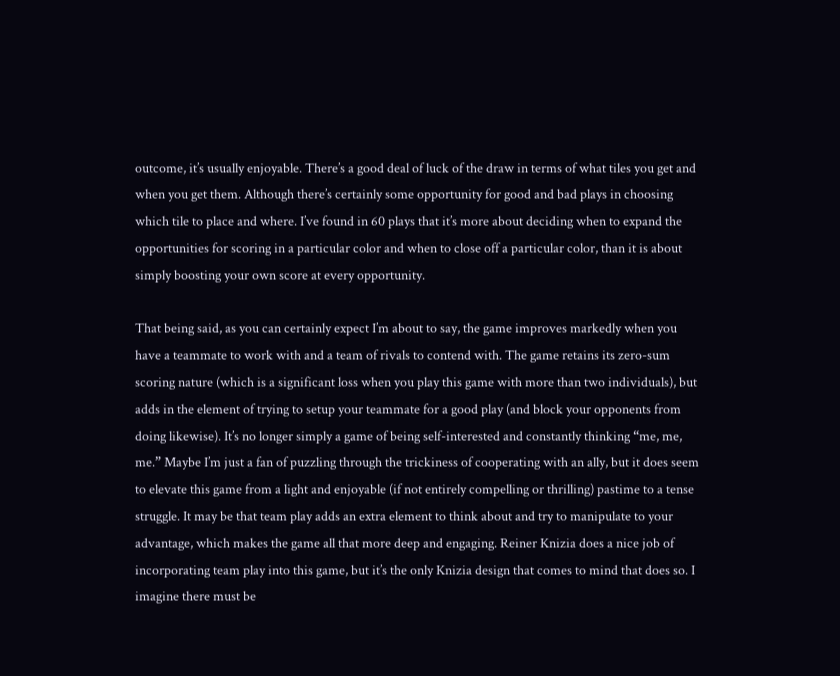outcome, it’s usually enjoyable. There’s a good deal of luck of the draw in terms of what tiles you get and when you get them. Although there’s certainly some opportunity for good and bad plays in choosing which tile to place and where. I’ve found in 60 plays that it’s more about deciding when to expand the opportunities for scoring in a particular color and when to close off a particular color, than it is about simply boosting your own score at every opportunity.

That being said, as you can certainly expect I’m about to say, the game improves markedly when you have a teammate to work with and a team of rivals to contend with. The game retains its zero-sum scoring nature (which is a significant loss when you play this game with more than two individuals), but adds in the element of trying to setup your teammate for a good play (and block your opponents from doing likewise). It’s no longer simply a game of being self-interested and constantly thinking “me, me, me.” Maybe I’m just a fan of puzzling through the trickiness of cooperating with an ally, but it does seem to elevate this game from a light and enjoyable (if not entirely compelling or thrilling) pastime to a tense struggle. It may be that team play adds an extra element to think about and try to manipulate to your advantage, which makes the game all that more deep and engaging. Reiner Knizia does a nice job of incorporating team play into this game, but it’s the only Knizia design that comes to mind that does so. I imagine there must be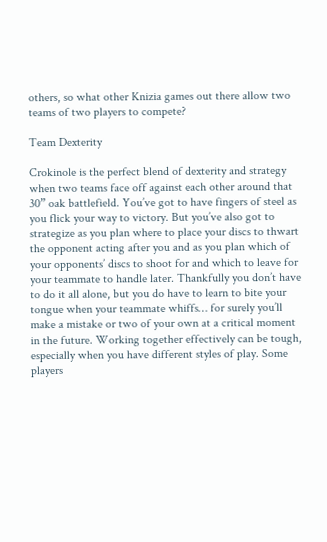others, so what other Knizia games out there allow two teams of two players to compete?

Team Dexterity

Crokinole is the perfect blend of dexterity and strategy when two teams face off against each other around that 30” oak battlefield. You’ve got to have fingers of steel as you flick your way to victory. But you’ve also got to strategize as you plan where to place your discs to thwart the opponent acting after you and as you plan which of your opponents’ discs to shoot for and which to leave for your teammate to handle later. Thankfully you don’t have to do it all alone, but you do have to learn to bite your tongue when your teammate whiffs… for surely you’ll make a mistake or two of your own at a critical moment in the future. Working together effectively can be tough, especially when you have different styles of play. Some players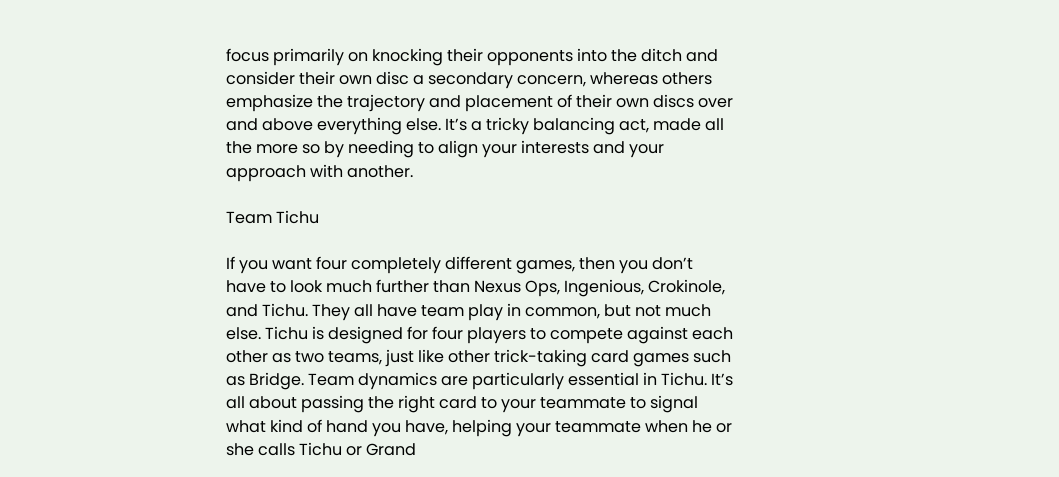focus primarily on knocking their opponents into the ditch and consider their own disc a secondary concern, whereas others emphasize the trajectory and placement of their own discs over and above everything else. It’s a tricky balancing act, made all the more so by needing to align your interests and your approach with another.

Team Tichu

If you want four completely different games, then you don’t have to look much further than Nexus Ops, Ingenious, Crokinole, and Tichu. They all have team play in common, but not much else. Tichu is designed for four players to compete against each other as two teams, just like other trick-taking card games such as Bridge. Team dynamics are particularly essential in Tichu. It’s all about passing the right card to your teammate to signal what kind of hand you have, helping your teammate when he or she calls Tichu or Grand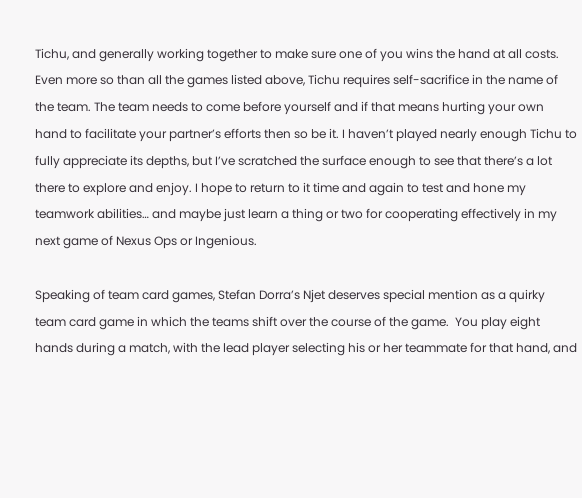Tichu, and generally working together to make sure one of you wins the hand at all costs. Even more so than all the games listed above, Tichu requires self-sacrifice in the name of the team. The team needs to come before yourself and if that means hurting your own hand to facilitate your partner’s efforts then so be it. I haven’t played nearly enough Tichu to fully appreciate its depths, but I’ve scratched the surface enough to see that there’s a lot there to explore and enjoy. I hope to return to it time and again to test and hone my teamwork abilities… and maybe just learn a thing or two for cooperating effectively in my next game of Nexus Ops or Ingenious.

Speaking of team card games, Stefan Dorra’s Njet deserves special mention as a quirky team card game in which the teams shift over the course of the game.  You play eight hands during a match, with the lead player selecting his or her teammate for that hand, and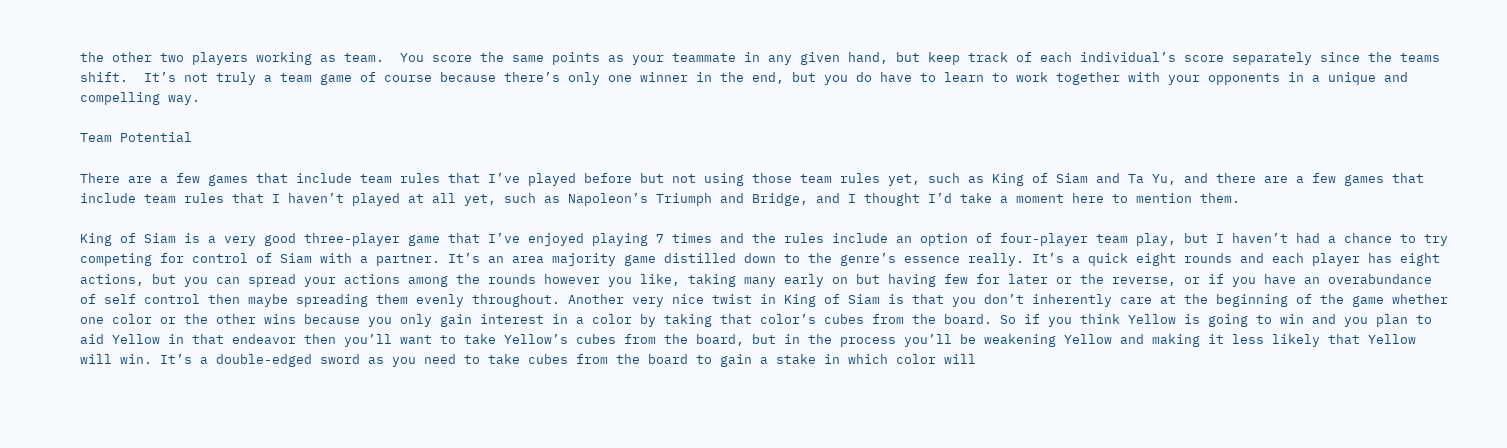the other two players working as team.  You score the same points as your teammate in any given hand, but keep track of each individual’s score separately since the teams shift.  It’s not truly a team game of course because there’s only one winner in the end, but you do have to learn to work together with your opponents in a unique and compelling way.

Team Potential

There are a few games that include team rules that I’ve played before but not using those team rules yet, such as King of Siam and Ta Yu, and there are a few games that include team rules that I haven’t played at all yet, such as Napoleon’s Triumph and Bridge, and I thought I’d take a moment here to mention them.

King of Siam is a very good three-player game that I’ve enjoyed playing 7 times and the rules include an option of four-player team play, but I haven’t had a chance to try competing for control of Siam with a partner. It’s an area majority game distilled down to the genre’s essence really. It’s a quick eight rounds and each player has eight actions, but you can spread your actions among the rounds however you like, taking many early on but having few for later or the reverse, or if you have an overabundance of self control then maybe spreading them evenly throughout. Another very nice twist in King of Siam is that you don’t inherently care at the beginning of the game whether one color or the other wins because you only gain interest in a color by taking that color’s cubes from the board. So if you think Yellow is going to win and you plan to aid Yellow in that endeavor then you’ll want to take Yellow’s cubes from the board, but in the process you’ll be weakening Yellow and making it less likely that Yellow will win. It’s a double-edged sword as you need to take cubes from the board to gain a stake in which color will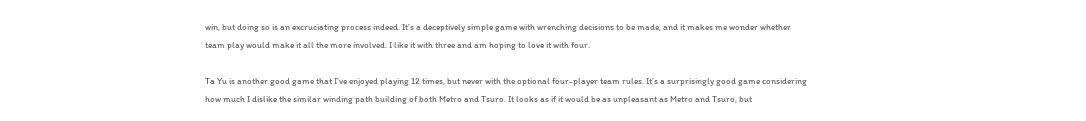win, but doing so is an excruciating process indeed. It’s a deceptively simple game with wrenching decisions to be made, and it makes me wonder whether team play would make it all the more involved. I like it with three and am hoping to love it with four.

Ta Yu is another good game that I’ve enjoyed playing 12 times, but never with the optional four-player team rules. It’s a surprisingly good game considering how much I dislike the similar winding path building of both Metro and Tsuro. It looks as if it would be as unpleasant as Metro and Tsuro, but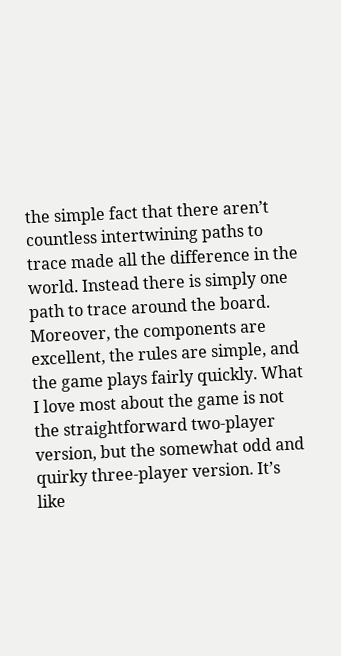the simple fact that there aren’t countless intertwining paths to trace made all the difference in the world. Instead there is simply one path to trace around the board. Moreover, the components are excellent, the rules are simple, and the game plays fairly quickly. What I love most about the game is not the straightforward two-player version, but the somewhat odd and quirky three-player version. It’s like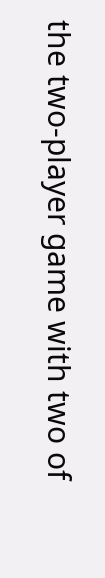the two-player game with two of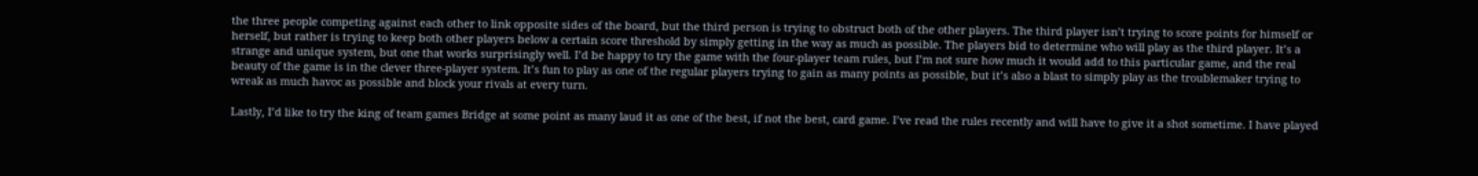the three people competing against each other to link opposite sides of the board, but the third person is trying to obstruct both of the other players. The third player isn’t trying to score points for himself or herself, but rather is trying to keep both other players below a certain score threshold by simply getting in the way as much as possible. The players bid to determine who will play as the third player. It’s a strange and unique system, but one that works surprisingly well. I’d be happy to try the game with the four-player team rules, but I’m not sure how much it would add to this particular game, and the real beauty of the game is in the clever three-player system. It’s fun to play as one of the regular players trying to gain as many points as possible, but it’s also a blast to simply play as the troublemaker trying to wreak as much havoc as possible and block your rivals at every turn.

Lastly, I’d like to try the king of team games Bridge at some point as many laud it as one of the best, if not the best, card game. I’ve read the rules recently and will have to give it a shot sometime. I have played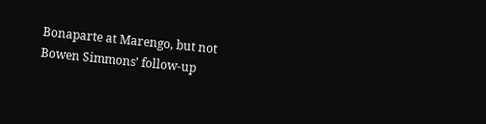Bonaparte at Marengo, but not Bowen Simmons’ follow-up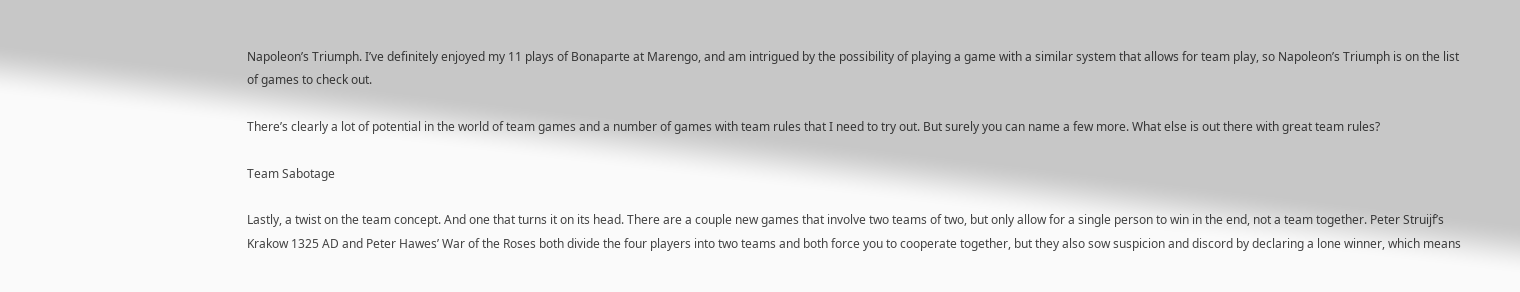Napoleon’s Triumph. I’ve definitely enjoyed my 11 plays of Bonaparte at Marengo, and am intrigued by the possibility of playing a game with a similar system that allows for team play, so Napoleon’s Triumph is on the list of games to check out.

There’s clearly a lot of potential in the world of team games and a number of games with team rules that I need to try out. But surely you can name a few more. What else is out there with great team rules?

Team Sabotage

Lastly, a twist on the team concept. And one that turns it on its head. There are a couple new games that involve two teams of two, but only allow for a single person to win in the end, not a team together. Peter Struijf’s Krakow 1325 AD and Peter Hawes’ War of the Roses both divide the four players into two teams and both force you to cooperate together, but they also sow suspicion and discord by declaring a lone winner, which means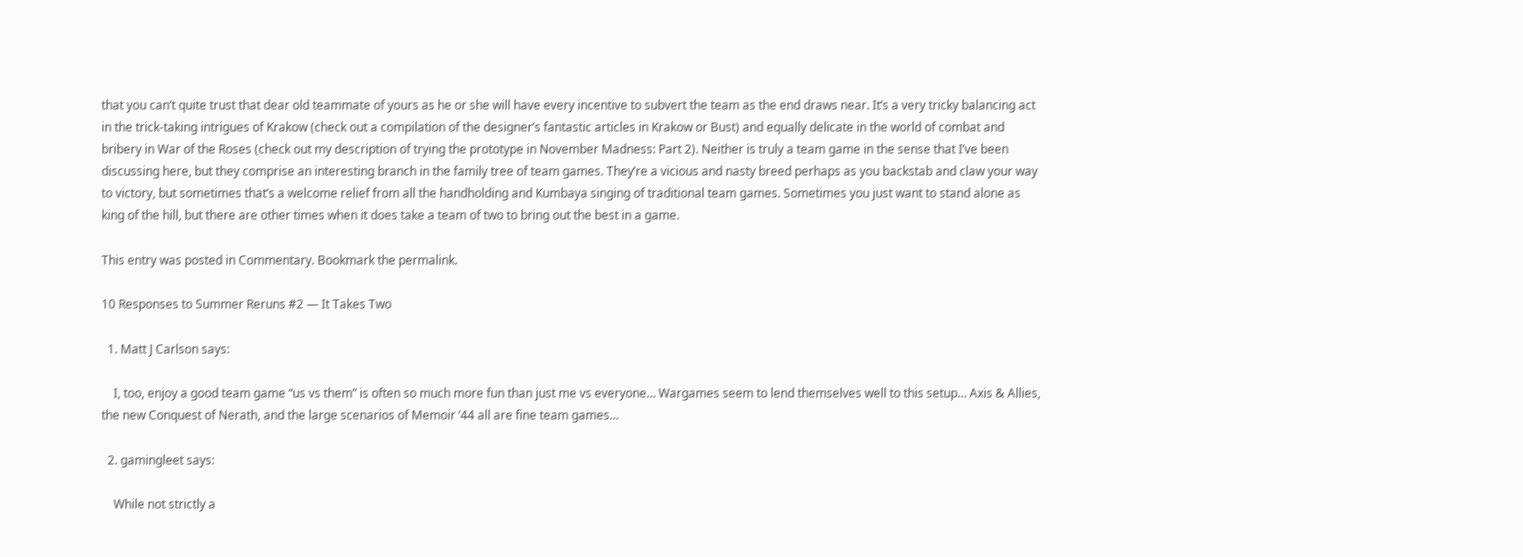that you can’t quite trust that dear old teammate of yours as he or she will have every incentive to subvert the team as the end draws near. It’s a very tricky balancing act in the trick-taking intrigues of Krakow (check out a compilation of the designer’s fantastic articles in Krakow or Bust) and equally delicate in the world of combat and bribery in War of the Roses (check out my description of trying the prototype in November Madness: Part 2). Neither is truly a team game in the sense that I’ve been discussing here, but they comprise an interesting branch in the family tree of team games. They’re a vicious and nasty breed perhaps as you backstab and claw your way to victory, but sometimes that’s a welcome relief from all the handholding and Kumbaya singing of traditional team games. Sometimes you just want to stand alone as king of the hill, but there are other times when it does take a team of two to bring out the best in a game.

This entry was posted in Commentary. Bookmark the permalink.

10 Responses to Summer Reruns #2 — It Takes Two

  1. Matt J Carlson says:

    I, too, enjoy a good team game “us vs them” is often so much more fun than just me vs everyone… Wargames seem to lend themselves well to this setup… Axis & Allies, the new Conquest of Nerath, and the large scenarios of Memoir ’44 all are fine team games…

  2. gamingleet says:

    While not strictly a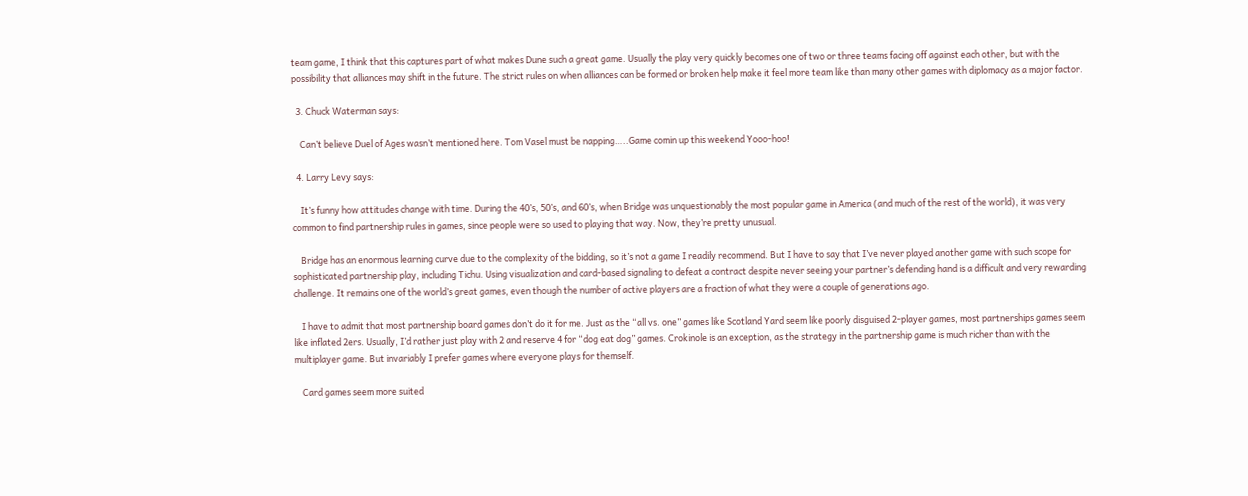team game, I think that this captures part of what makes Dune such a great game. Usually the play very quickly becomes one of two or three teams facing off against each other, but with the possibility that alliances may shift in the future. The strict rules on when alliances can be formed or broken help make it feel more team like than many other games with diplomacy as a major factor.

  3. Chuck Waterman says:

    Can’t believe Duel of Ages wasn’t mentioned here. Tom Vasel must be napping…..Game comin up this weekend Yooo-hoo!

  4. Larry Levy says:

    It’s funny how attitudes change with time. During the 40’s, 50’s, and 60’s, when Bridge was unquestionably the most popular game in America (and much of the rest of the world), it was very common to find partnership rules in games, since people were so used to playing that way. Now, they’re pretty unusual.

    Bridge has an enormous learning curve due to the complexity of the bidding, so it’s not a game I readily recommend. But I have to say that I’ve never played another game with such scope for sophisticated partnership play, including Tichu. Using visualization and card-based signaling to defeat a contract despite never seeing your partner’s defending hand is a difficult and very rewarding challenge. It remains one of the world’s great games, even though the number of active players are a fraction of what they were a couple of generations ago.

    I have to admit that most partnership board games don’t do it for me. Just as the “all vs. one” games like Scotland Yard seem like poorly disguised 2-player games, most partnerships games seem like inflated 2ers. Usually, I’d rather just play with 2 and reserve 4 for “dog eat dog” games. Crokinole is an exception, as the strategy in the partnership game is much richer than with the multiplayer game. But invariably I prefer games where everyone plays for themself.

    Card games seem more suited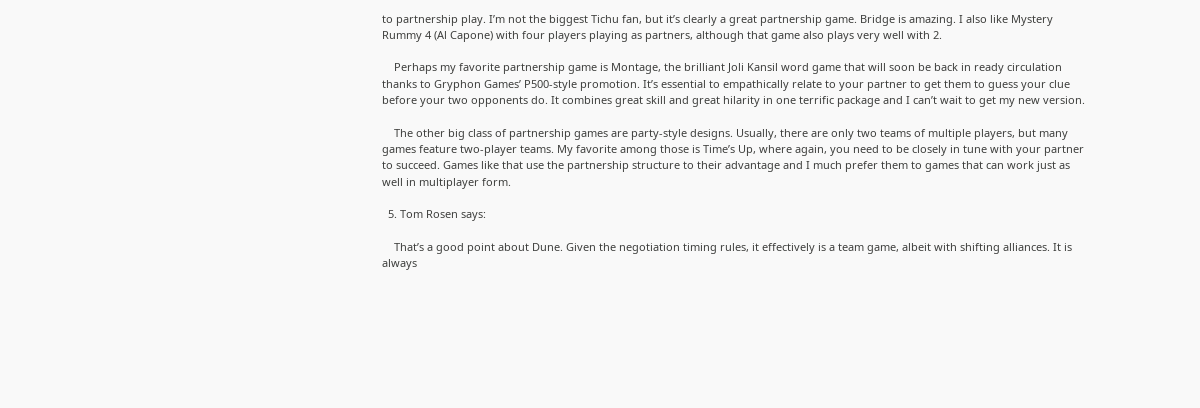to partnership play. I’m not the biggest Tichu fan, but it’s clearly a great partnership game. Bridge is amazing. I also like Mystery Rummy 4 (Al Capone) with four players playing as partners, although that game also plays very well with 2.

    Perhaps my favorite partnership game is Montage, the brilliant Joli Kansil word game that will soon be back in ready circulation thanks to Gryphon Games’ P500-style promotion. It’s essential to empathically relate to your partner to get them to guess your clue before your two opponents do. It combines great skill and great hilarity in one terrific package and I can’t wait to get my new version.

    The other big class of partnership games are party-style designs. Usually, there are only two teams of multiple players, but many games feature two-player teams. My favorite among those is Time’s Up, where again, you need to be closely in tune with your partner to succeed. Games like that use the partnership structure to their advantage and I much prefer them to games that can work just as well in multiplayer form.

  5. Tom Rosen says:

    That’s a good point about Dune. Given the negotiation timing rules, it effectively is a team game, albeit with shifting alliances. It is always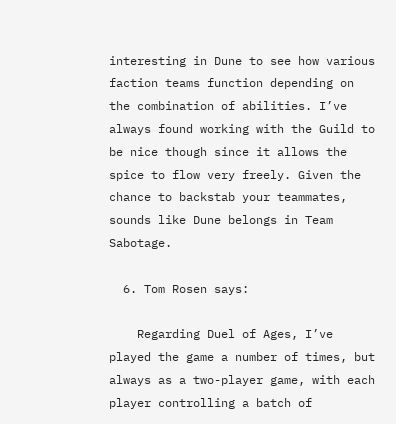interesting in Dune to see how various faction teams function depending on the combination of abilities. I’ve always found working with the Guild to be nice though since it allows the spice to flow very freely. Given the chance to backstab your teammates, sounds like Dune belongs in Team Sabotage.

  6. Tom Rosen says:

    Regarding Duel of Ages, I’ve played the game a number of times, but always as a two-player game, with each player controlling a batch of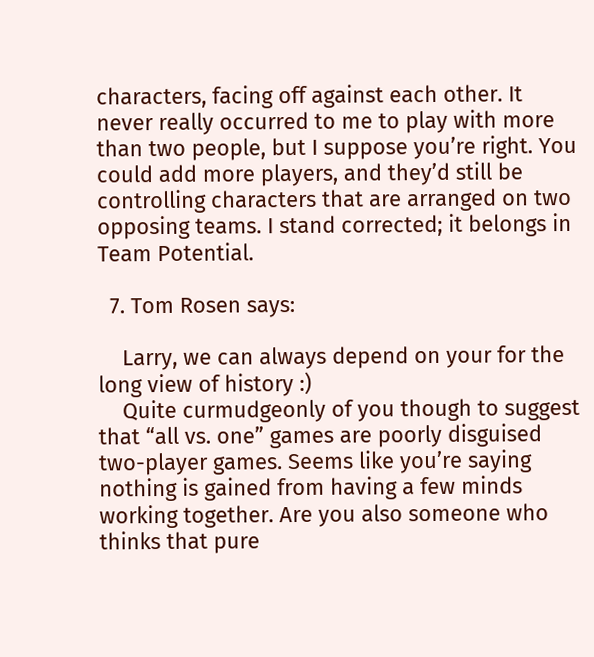characters, facing off against each other. It never really occurred to me to play with more than two people, but I suppose you’re right. You could add more players, and they’d still be controlling characters that are arranged on two opposing teams. I stand corrected; it belongs in Team Potential.

  7. Tom Rosen says:

    Larry, we can always depend on your for the long view of history :)
    Quite curmudgeonly of you though to suggest that “all vs. one” games are poorly disguised two-player games. Seems like you’re saying nothing is gained from having a few minds working together. Are you also someone who thinks that pure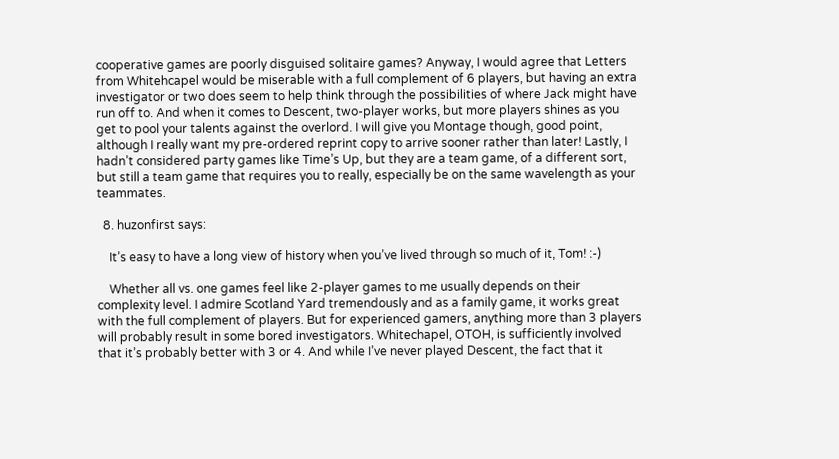cooperative games are poorly disguised solitaire games? Anyway, I would agree that Letters from Whitehcapel would be miserable with a full complement of 6 players, but having an extra investigator or two does seem to help think through the possibilities of where Jack might have run off to. And when it comes to Descent, two-player works, but more players shines as you get to pool your talents against the overlord. I will give you Montage though, good point, although I really want my pre-ordered reprint copy to arrive sooner rather than later! Lastly, I hadn’t considered party games like Time’s Up, but they are a team game, of a different sort, but still a team game that requires you to really, especially be on the same wavelength as your teammates.

  8. huzonfirst says:

    It’s easy to have a long view of history when you’ve lived through so much of it, Tom! :-)

    Whether all vs. one games feel like 2-player games to me usually depends on their complexity level. I admire Scotland Yard tremendously and as a family game, it works great with the full complement of players. But for experienced gamers, anything more than 3 players will probably result in some bored investigators. Whitechapel, OTOH, is sufficiently involved that it’s probably better with 3 or 4. And while I’ve never played Descent, the fact that it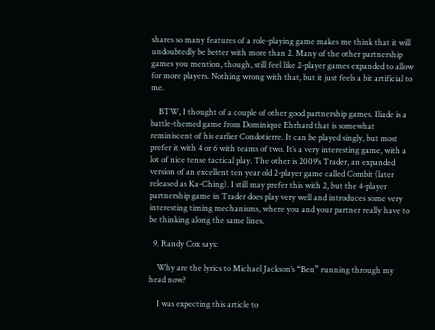shares so many features of a role-playing game makes me think that it will undoubtedly be better with more than 2. Many of the other partnership games you mention, though, still feel like 2-player games expanded to allow for more players. Nothing wrong with that, but it just feels a bit artificial to me.

    BTW, I thought of a couple of other good partnership games. Iliade is a battle-themed game from Dominique Ehrhard that is somewhat reminiscent of his earlier Condotierre. It can be played singly, but most prefer it with 4 or 6 with teams of two. It’s a very interesting game, with a lot of nice tense tactical play. The other is 2009’s Trader, an expanded version of an excellent ten year old 2-player game called Combit (later released as Ka-Ching). I still may prefer this with 2, but the 4-player partnership game in Trader does play very well and introduces some very interesting timing mechanisms, where you and your partner really have to be thinking along the same lines.

  9. Randy Cox says:

    Why are the lyrics to Michael Jackson’s “Ben” running through my head now?

    I was expecting this article to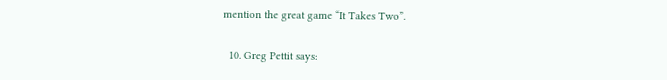mention the great game “It Takes Two”.

  10. Greg Pettit says: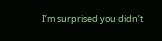I’m surprised you didn’t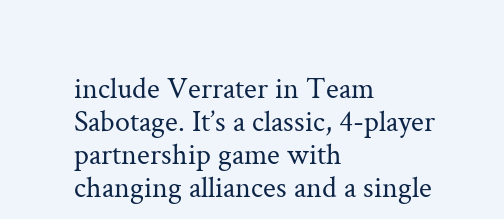include Verrater in Team Sabotage. It’s a classic, 4-player partnership game with changing alliances and a single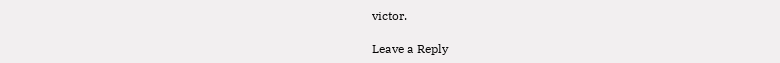victor.

Leave a Reply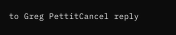to Greg PettitCancel reply